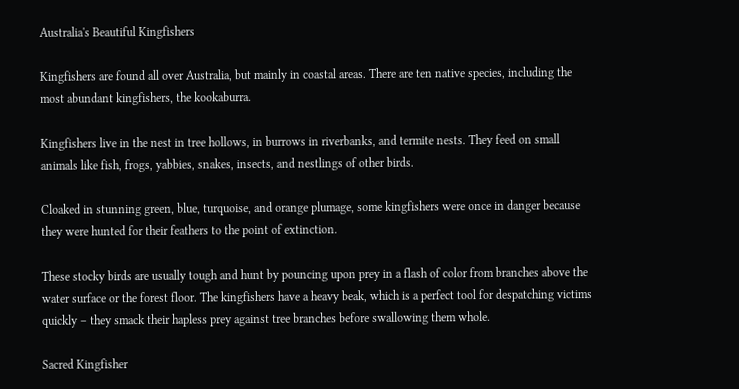Australia's Beautiful Kingfishers

Kingfishers are found all over Australia, but mainly in coastal areas. There are ten native species, including the most abundant kingfishers, the kookaburra.

Kingfishers live in the nest in tree hollows, in burrows in riverbanks, and termite nests. They feed on small animals like fish, frogs, yabbies, snakes, insects, and nestlings of other birds.

Cloaked in stunning green, blue, turquoise, and orange plumage, some kingfishers were once in danger because they were hunted for their feathers to the point of extinction.

These stocky birds are usually tough and hunt by pouncing upon prey in a flash of color from branches above the water surface or the forest floor. The kingfishers have a heavy beak, which is a perfect tool for despatching victims quickly – they smack their hapless prey against tree branches before swallowing them whole.

Sacred Kingfisher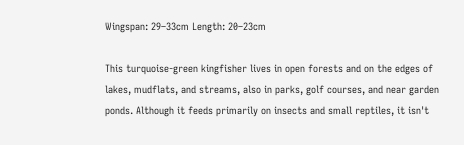Wingspan: 29–33cm Length: 20–23cm

This turquoise-green kingfisher lives in open forests and on the edges of lakes, mudflats, and streams, also in parks, golf courses, and near garden ponds. Although it feeds primarily on insects and small reptiles, it isn't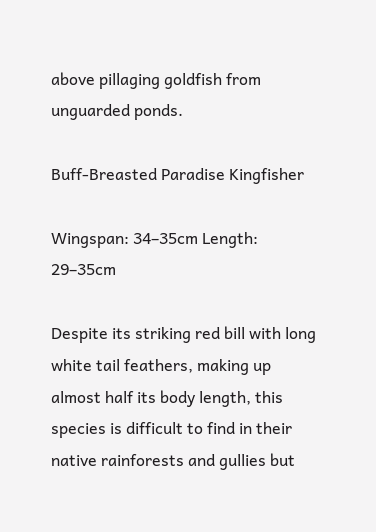above pillaging goldfish from unguarded ponds.

Buff-Breasted Paradise Kingfisher

Wingspan: 34–35cm Length: 29–35cm

Despite its striking red bill with long white tail feathers, making up almost half its body length, this species is difficult to find in their native rainforests and gullies but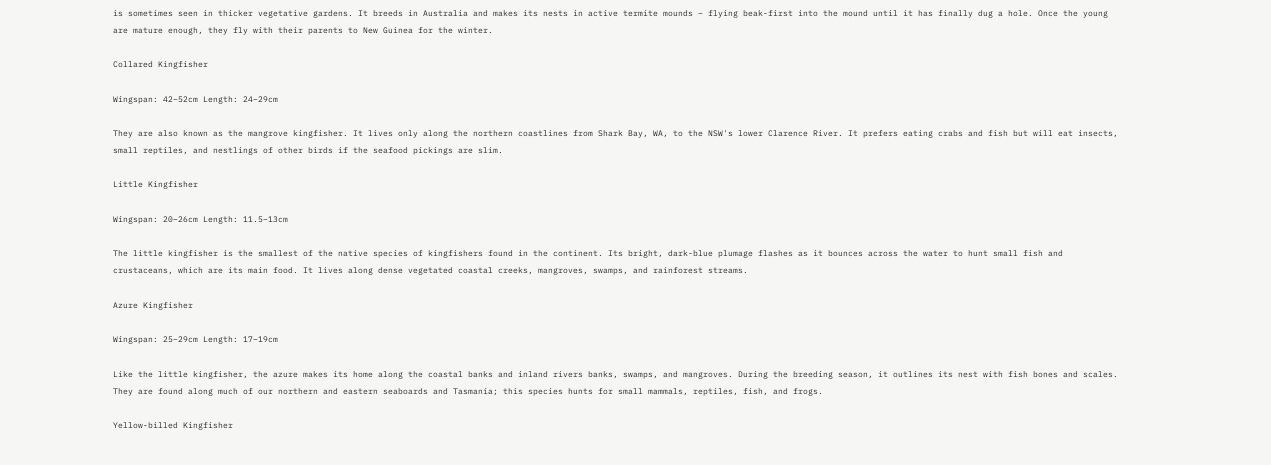is sometimes seen in thicker vegetative gardens. It breeds in Australia and makes its nests in active termite mounds – flying beak-first into the mound until it has finally dug a hole. Once the young are mature enough, they fly with their parents to New Guinea for the winter.

Collared Kingfisher

Wingspan: 42–52cm Length: 24–29cm

They are also known as the mangrove kingfisher. It lives only along the northern coastlines from Shark Bay, WA, to the NSW's lower Clarence River. It prefers eating crabs and fish but will eat insects, small reptiles, and nestlings of other birds if the seafood pickings are slim.

Little Kingfisher

Wingspan: 20–26cm Length: 11.5–13cm

The little kingfisher is the smallest of the native species of kingfishers found in the continent. Its bright, dark-blue plumage flashes as it bounces across the water to hunt small fish and crustaceans, which are its main food. It lives along dense vegetated coastal creeks, mangroves, swamps, and rainforest streams.

Azure Kingfisher

Wingspan: 25–29cm Length: 17–19cm

Like the little kingfisher, the azure makes its home along the coastal banks and inland rivers banks, swamps, and mangroves. During the breeding season, it outlines its nest with fish bones and scales. They are found along much of our northern and eastern seaboards and Tasmania; this species hunts for small mammals, reptiles, fish, and frogs.

Yellow-billed Kingfisher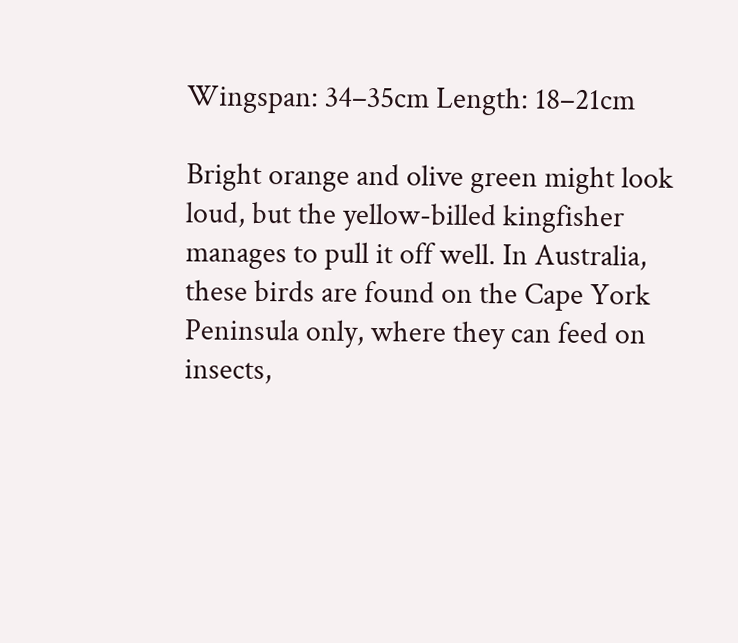Wingspan: 34–35cm Length: 18–21cm

Bright orange and olive green might look loud, but the yellow-billed kingfisher manages to pull it off well. In Australia, these birds are found on the Cape York Peninsula only, where they can feed on insects,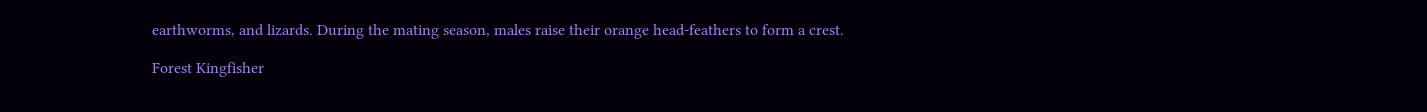earthworms, and lizards. During the mating season, males raise their orange head-feathers to form a crest.

Forest Kingfisher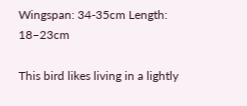Wingspan: 34-35cm Length: 18–23cm

This bird likes living in a lightly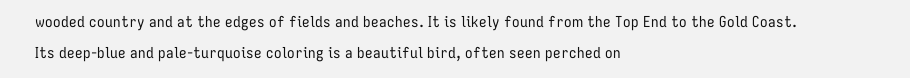wooded country and at the edges of fields and beaches. It is likely found from the Top End to the Gold Coast. Its deep-blue and pale-turquoise coloring is a beautiful bird, often seen perched on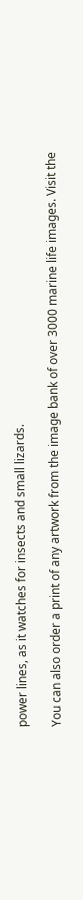power lines, as it watches for insects and small lizards.

You can also order a print of any artwork from the image bank of over 3000 marine life images. Visit the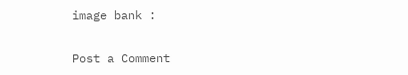image bank :

Post a Comment